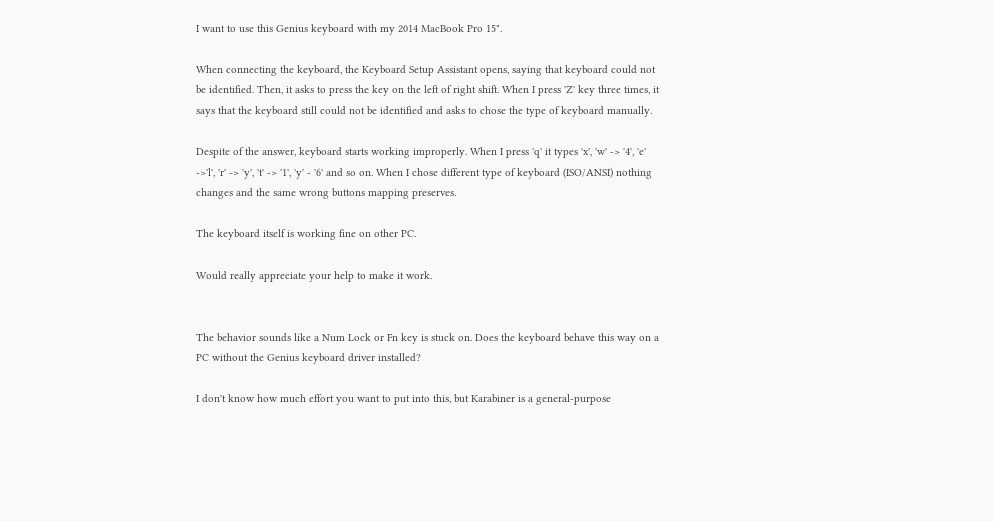I want to use this Genius keyboard with my 2014 MacBook Pro 15".

When connecting the keyboard, the Keyboard Setup Assistant opens, saying that keyboard could not be identified. Then, it asks to press the key on the left of right shift. When I press 'Z' key three times, it says that the keyboard still could not be identified and asks to chose the type of keyboard manually.

Despite of the answer, keyboard starts working improperly. When I press 'q' it types 'x', 'w' -> '4', 'e' ->'l', 'r' -> 'y', 't' -> '1', 'y' - '6' and so on. When I chose different type of keyboard (ISO/ANSI) nothing changes and the same wrong buttons mapping preserves.

The keyboard itself is working fine on other PC.

Would really appreciate your help to make it work.


The behavior sounds like a Num Lock or Fn key is stuck on. Does the keyboard behave this way on a PC without the Genius keyboard driver installed?

I don't know how much effort you want to put into this, but Karabiner is a general-purpose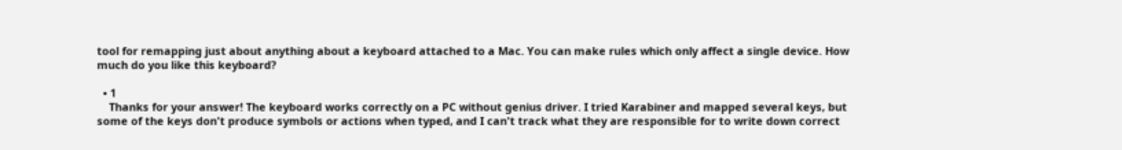tool for remapping just about anything about a keyboard attached to a Mac. You can make rules which only affect a single device. How much do you like this keyboard?

  • 1
    Thanks for your answer! The keyboard works correctly on a PC without genius driver. I tried Karabiner and mapped several keys, but some of the keys don't produce symbols or actions when typed, and I can't track what they are responsible for to write down correct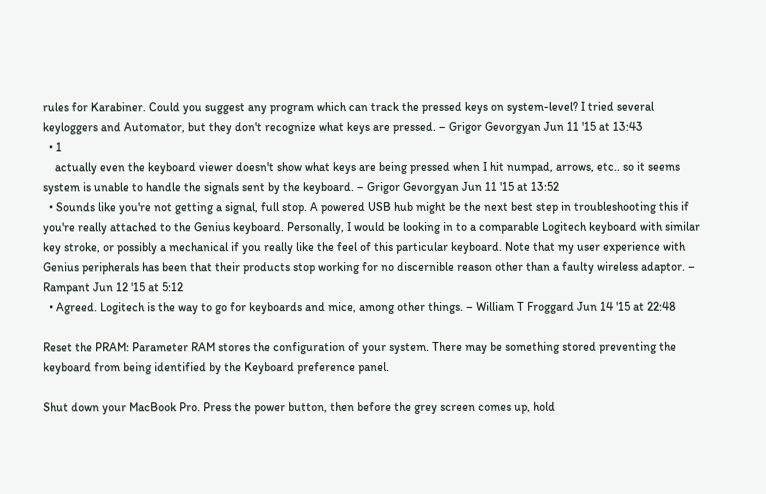rules for Karabiner. Could you suggest any program which can track the pressed keys on system-level? I tried several keyloggers and Automator, but they don't recognize what keys are pressed. – Grigor Gevorgyan Jun 11 '15 at 13:43
  • 1
    actually even the keyboard viewer doesn't show what keys are being pressed when I hit numpad, arrows, etc.. so it seems system is unable to handle the signals sent by the keyboard. – Grigor Gevorgyan Jun 11 '15 at 13:52
  • Sounds like you're not getting a signal, full stop. A powered USB hub might be the next best step in troubleshooting this if you're really attached to the Genius keyboard. Personally, I would be looking in to a comparable Logitech keyboard with similar key stroke, or possibly a mechanical if you really like the feel of this particular keyboard. Note that my user experience with Genius peripherals has been that their products stop working for no discernible reason other than a faulty wireless adaptor. – Rampant Jun 12 '15 at 5:12
  • Agreed. Logitech is the way to go for keyboards and mice, among other things. – William T Froggard Jun 14 '15 at 22:48

Reset the PRAM: Parameter RAM stores the configuration of your system. There may be something stored preventing the keyboard from being identified by the Keyboard preference panel.

Shut down your MacBook Pro. Press the power button, then before the grey screen comes up, hold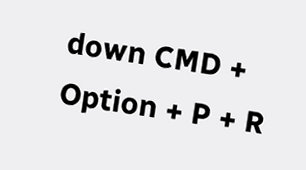down CMD + Option + P + R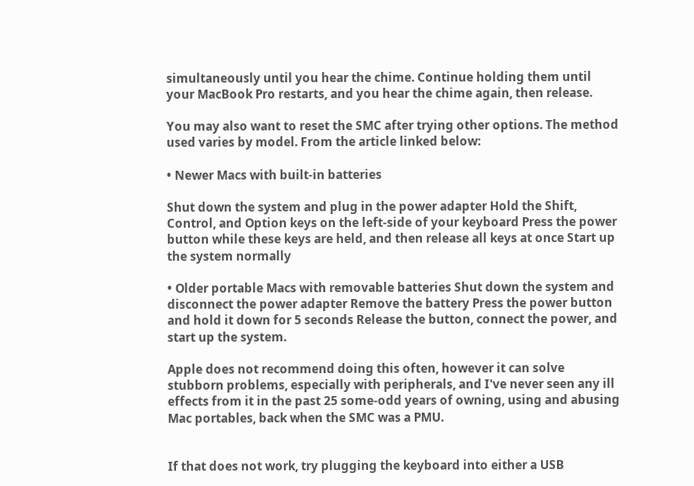simultaneously until you hear the chime. Continue holding them until your MacBook Pro restarts, and you hear the chime again, then release.

You may also want to reset the SMC after trying other options. The method used varies by model. From the article linked below:

• Newer Macs with built-in batteries

Shut down the system and plug in the power adapter Hold the Shift, Control, and Option keys on the left-side of your keyboard Press the power button while these keys are held, and then release all keys at once Start up the system normally

• Older portable Macs with removable batteries Shut down the system and disconnect the power adapter Remove the battery Press the power button and hold it down for 5 seconds Release the button, connect the power, and start up the system.

Apple does not recommend doing this often, however it can solve stubborn problems, especially with peripherals, and I've never seen any ill effects from it in the past 25 some-odd years of owning, using and abusing Mac portables, back when the SMC was a PMU.


If that does not work, try plugging the keyboard into either a USB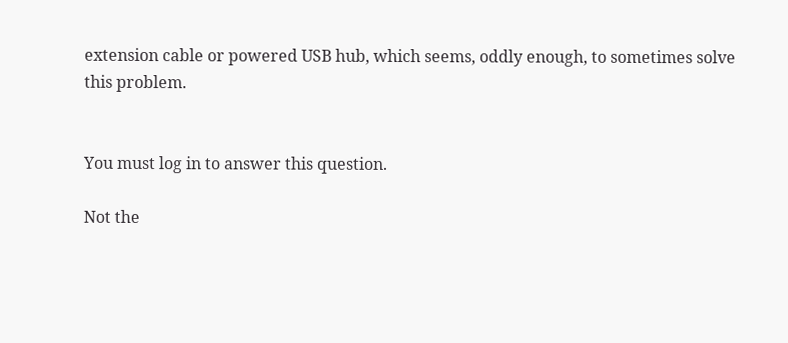extension cable or powered USB hub, which seems, oddly enough, to sometimes solve this problem.


You must log in to answer this question.

Not the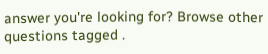answer you're looking for? Browse other questions tagged .